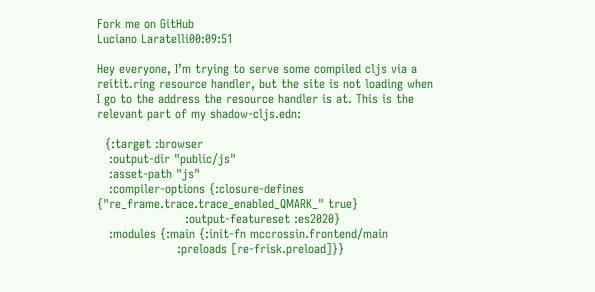Fork me on GitHub
Luciano Laratelli00:09:51

Hey everyone, I’m trying to serve some compiled cljs via a reitit.ring resource handler, but the site is not loading when I go to the address the resource handler is at. This is the relevant part of my shadow-cljs.edn:

  {:target :browser
   :output-dir "public/js"
   :asset-path "js"
   :compiler-options {:closure-defines {"re_frame.trace.trace_enabled_QMARK_" true}
                      :output-featureset :es2020}
   :modules {:main {:init-fn mccrossin.frontend/main
                    :preloads [re-frisk.preload]}}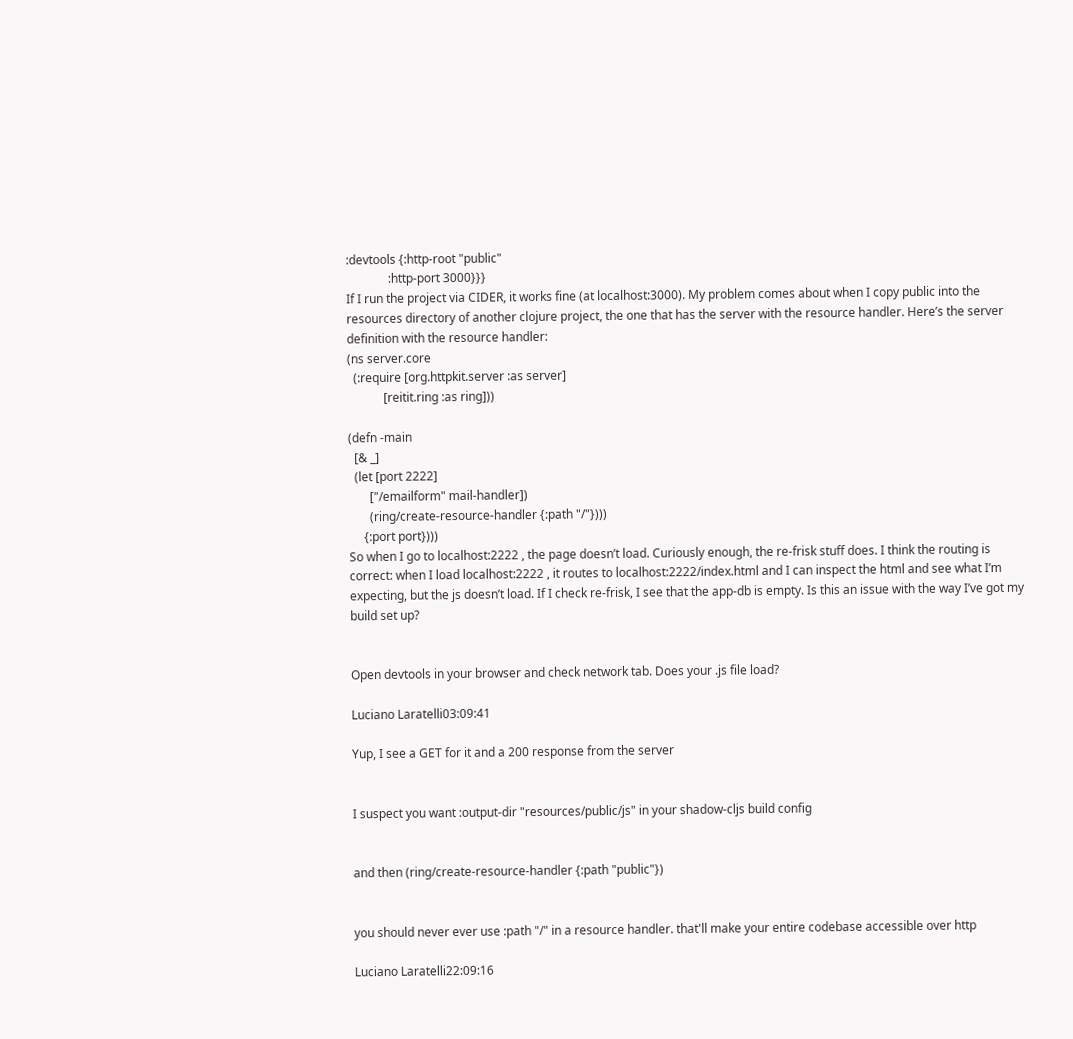:devtools {:http-root "public"
              :http-port 3000}}}
If I run the project via CIDER, it works fine (at localhost:3000). My problem comes about when I copy public into the resources directory of another clojure project, the one that has the server with the resource handler. Here’s the server definition with the resource handler:
(ns server.core
  (:require [org.httpkit.server :as server]
            [reitit.ring :as ring]))

(defn -main
  [& _]
  (let [port 2222]
       ["/emailform" mail-handler])
       (ring/create-resource-handler {:path "/"})))
     {:port port})))
So when I go to localhost:2222 , the page doesn’t load. Curiously enough, the re-frisk stuff does. I think the routing is correct: when I load localhost:2222 , it routes to localhost:2222/index.html and I can inspect the html and see what I’m expecting, but the js doesn’t load. If I check re-frisk, I see that the app-db is empty. Is this an issue with the way I’ve got my build set up?


Open devtools in your browser and check network tab. Does your .js file load?

Luciano Laratelli03:09:41

Yup, I see a GET for it and a 200 response from the server


I suspect you want :output-dir "resources/public/js" in your shadow-cljs build config


and then (ring/create-resource-handler {:path "public"})


you should never ever use :path "/" in a resource handler. that'll make your entire codebase accessible over http

Luciano Laratelli22:09:16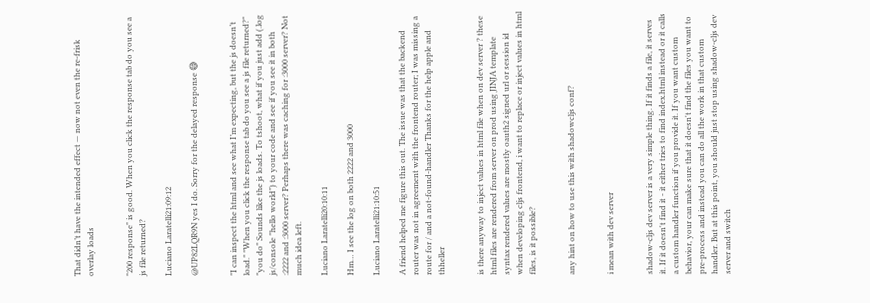That didn’t have the intended effect — now not even the re-frisk overlay loads


"200 response" is good. When you click the response tab do you see a js file returned?

Luciano Laratelli21:09:12

@UP82LQR9N yes I do. Sorry for the delayed response 😅


"I can inspect the html and see what I’m expecting, but the js doesn’t load." "When you click the response tab do you see a js file returned?" "you do" Sounds like the js loads. To tshoot, what if you just add (.log js/console "hello world") to your code and see if you see it in both :2222 and :3000 server? Perhaps there was caching for :3000 server? Not much idea left.

Luciano Laratelli20:10:11

Hm… I see the log on both 2222 and 3000

Luciano Laratelli21:10:51

A friend helped me figure this out. The issue was that the backend router was not in agreement with the frontend router; I was missing a route for / and a not-found-handler Thanks for the help apple and thheller


is there anyway to inject values in html file when on dev server ? these html files are rendered from server on prod using JINJA template syntax rendered values are mostly oauth2 signed url or session id when developing cljs frontend, i want to replace or inject values in html files, is it possible?


any hint on how to use this with shadowcljs conf?


i mean with dev server


shadow-cljs dev server is a very simple thing. If it finds a file, it serves it. If it doesn't find it - it either tries to find index.html instead or it calls a custom handler function if you provide it. If you want custom behavior, your can make sure that it doesn't find the files you want to pre-process and instead you can do all the work in that custom handler. But at this point, you should just stop using shadow-cljs dev server and switch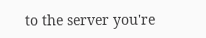to the server you're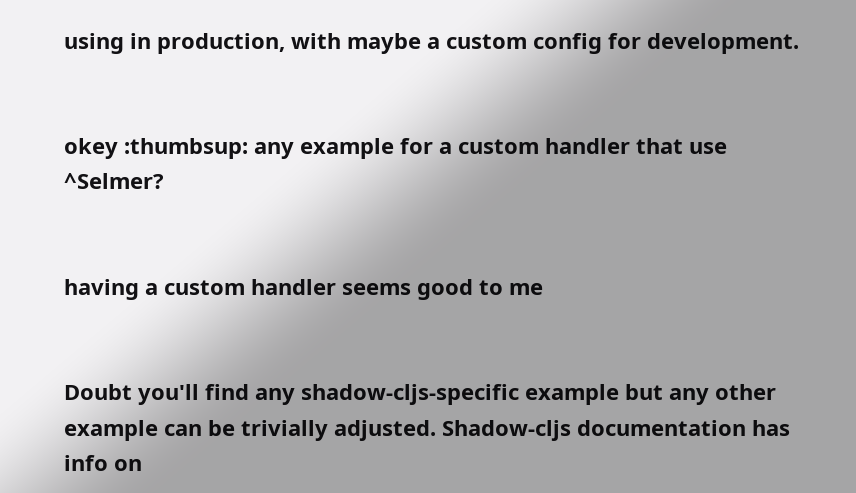using in production, with maybe a custom config for development.


okey :thumbsup: any example for a custom handler that use ^Selmer?


having a custom handler seems good to me


Doubt you'll find any shadow-cljs-specific example but any other example can be trivially adjusted. Shadow-cljs documentation has info on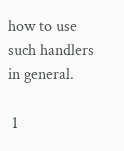how to use such handlers in general.

 1